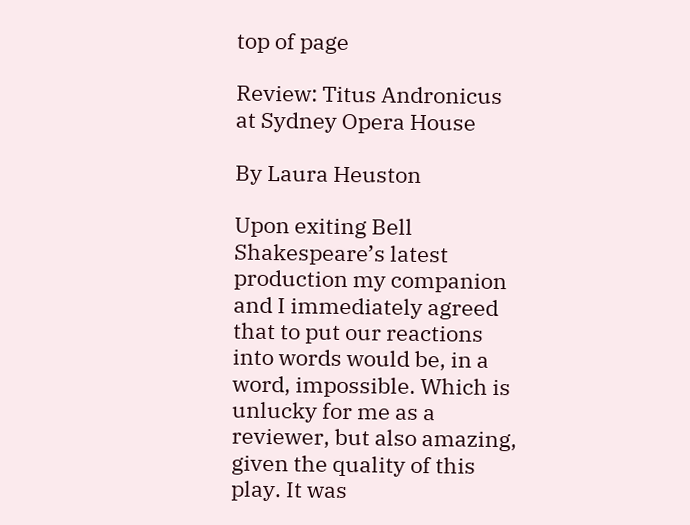top of page

Review: Titus Andronicus at Sydney Opera House

By Laura Heuston

Upon exiting Bell Shakespeare’s latest production my companion and I immediately agreed that to put our reactions into words would be, in a word, impossible. Which is unlucky for me as a reviewer, but also amazing, given the quality of this play. It was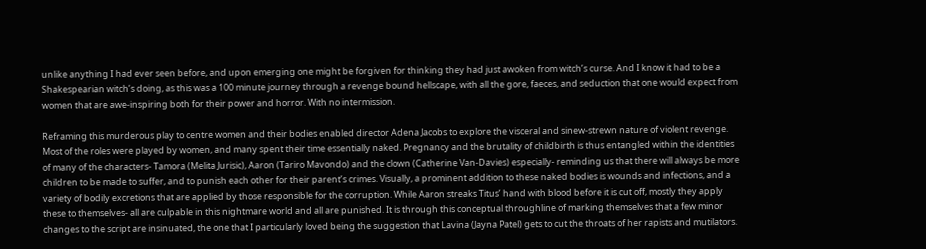unlike anything I had ever seen before, and upon emerging one might be forgiven for thinking they had just awoken from witch’s curse. And I know it had to be a Shakespearian witch’s doing, as this was a 100 minute journey through a revenge bound hellscape, with all the gore, faeces, and seduction that one would expect from women that are awe-inspiring both for their power and horror. With no intermission.

Reframing this murderous play to centre women and their bodies enabled director Adena Jacobs to explore the visceral and sinew-strewn nature of violent revenge. Most of the roles were played by women, and many spent their time essentially naked. Pregnancy and the brutality of childbirth is thus entangled within the identities of many of the characters- Tamora (Melita Jurisic), Aaron (Tariro Mavondo) and the clown (Catherine Van-Davies) especially- reminding us that there will always be more children to be made to suffer, and to punish each other for their parent’s crimes. Visually, a prominent addition to these naked bodies is wounds and infections, and a variety of bodily excretions that are applied by those responsible for the corruption. While Aaron streaks Titus’ hand with blood before it is cut off, mostly they apply these to themselves- all are culpable in this nightmare world and all are punished. It is through this conceptual throughline of marking themselves that a few minor changes to the script are insinuated, the one that I particularly loved being the suggestion that Lavina (Jayna Patel) gets to cut the throats of her rapists and mutilators.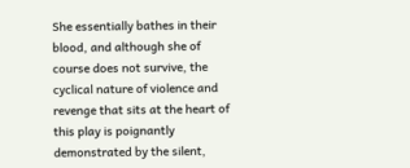She essentially bathes in their blood, and although she of course does not survive, the cyclical nature of violence and revenge that sits at the heart of this play is poignantly demonstrated by the silent,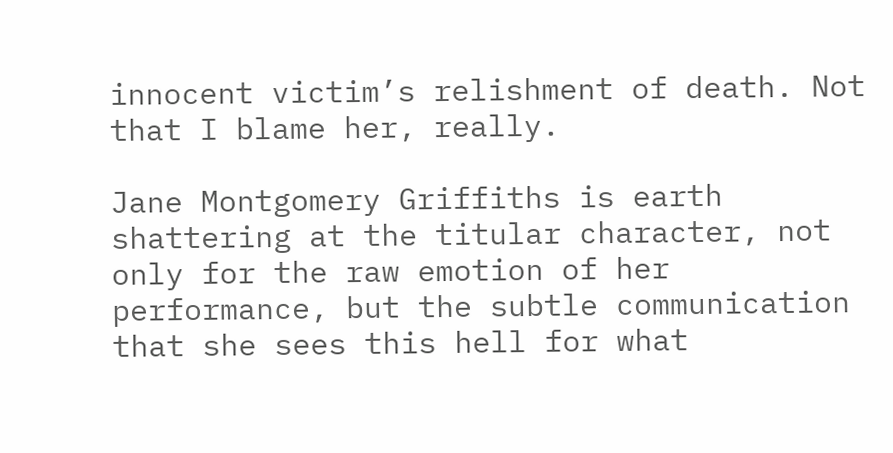innocent victim’s relishment of death. Not that I blame her, really.

Jane Montgomery Griffiths is earth shattering at the titular character, not only for the raw emotion of her performance, but the subtle communication that she sees this hell for what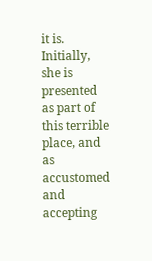it is. Initially, she is presented as part of this terrible place, and as accustomed and accepting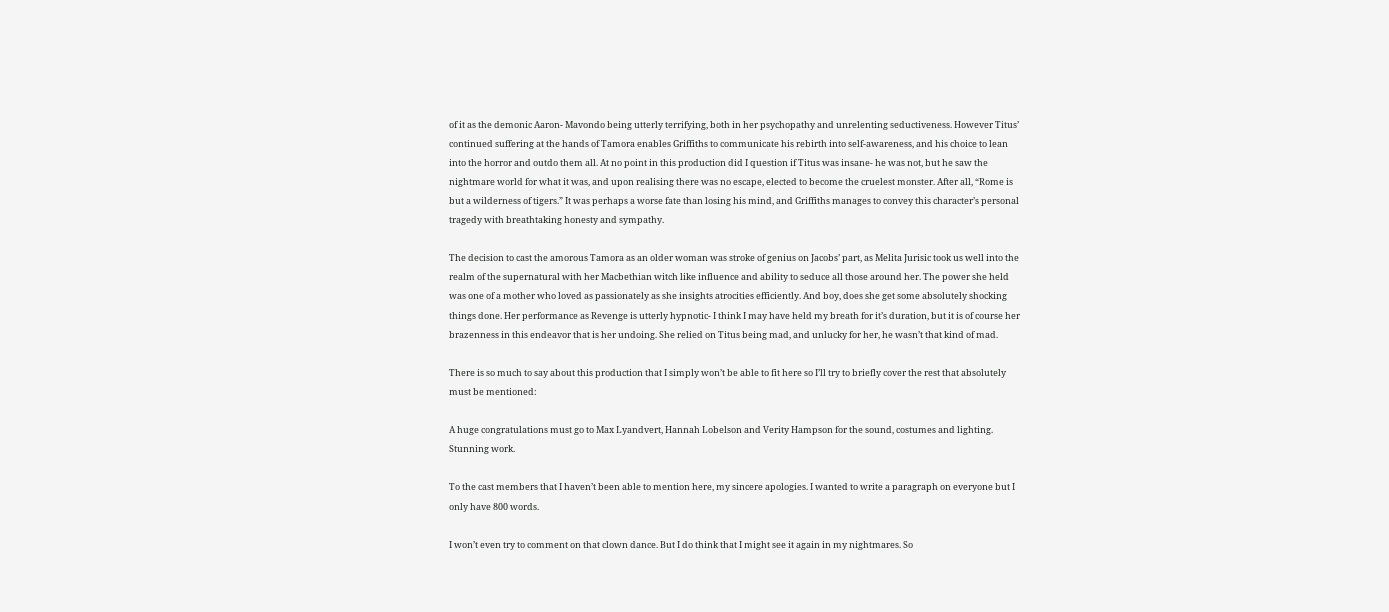of it as the demonic Aaron- Mavondo being utterly terrifying, both in her psychopathy and unrelenting seductiveness. However Titus’ continued suffering at the hands of Tamora enables Griffiths to communicate his rebirth into self-awareness, and his choice to lean into the horror and outdo them all. At no point in this production did I question if Titus was insane- he was not, but he saw the nightmare world for what it was, and upon realising there was no escape, elected to become the cruelest monster. After all, “Rome is but a wilderness of tigers.” It was perhaps a worse fate than losing his mind, and Griffiths manages to convey this character’s personal tragedy with breathtaking honesty and sympathy.

The decision to cast the amorous Tamora as an older woman was stroke of genius on Jacobs’ part, as Melita Jurisic took us well into the realm of the supernatural with her Macbethian witch like influence and ability to seduce all those around her. The power she held was one of a mother who loved as passionately as she insights atrocities efficiently. And boy, does she get some absolutely shocking things done. Her performance as Revenge is utterly hypnotic- I think I may have held my breath for it’s duration, but it is of course her brazenness in this endeavor that is her undoing. She relied on Titus being mad, and unlucky for her, he wasn’t that kind of mad.

There is so much to say about this production that I simply won’t be able to fit here so I’ll try to briefly cover the rest that absolutely must be mentioned:

A huge congratulations must go to Max Lyandvert, Hannah Lobelson and Verity Hampson for the sound, costumes and lighting. Stunning work.

To the cast members that I haven’t been able to mention here, my sincere apologies. I wanted to write a paragraph on everyone but I only have 800 words.

I won’t even try to comment on that clown dance. But I do think that I might see it again in my nightmares. So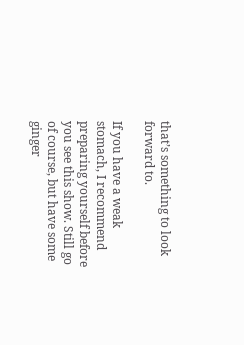that’s something to look forward to.

If you have a weak stomach, I recommend preparing yourself before you see this show. Still go of course, but have some ginger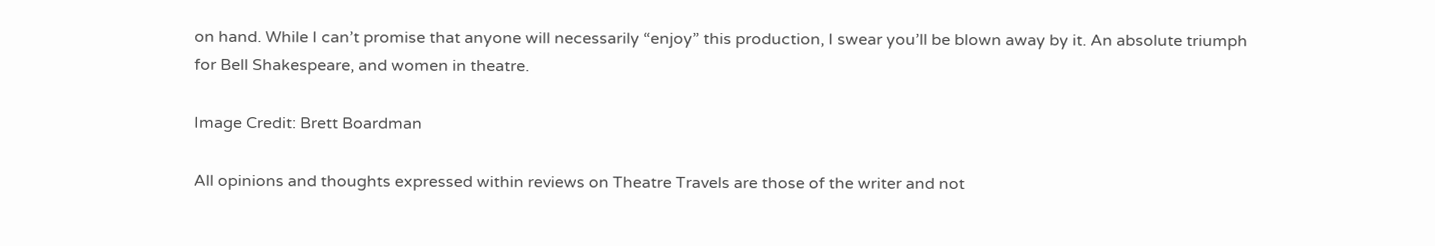on hand. While I can’t promise that anyone will necessarily “enjoy” this production, I swear you’ll be blown away by it. An absolute triumph for Bell Shakespeare, and women in theatre.

Image Credit: Brett Boardman

All opinions and thoughts expressed within reviews on Theatre Travels are those of the writer and not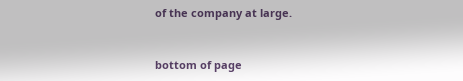of the company at large.


bottom of page